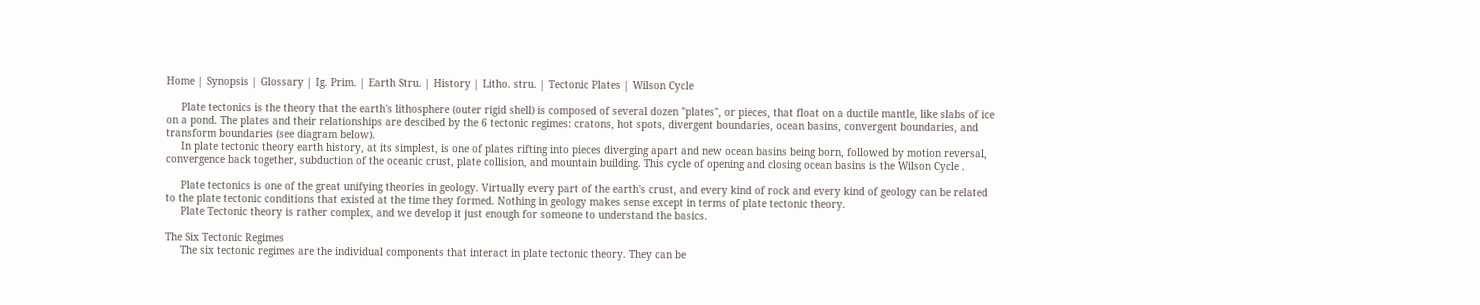Home | Synopsis | Glossary | Ig. Prim. | Earth Stru. | History | Litho. stru. | Tectonic Plates | Wilson Cycle

     Plate tectonics is the theory that the earth's lithosphere (outer rigid shell) is composed of several dozen "plates", or pieces, that float on a ductile mantle, like slabs of ice on a pond. The plates and their relationships are descibed by the 6 tectonic regimes: cratons, hot spots, divergent boundaries, ocean basins, convergent boundaries, and transform boundaries (see diagram below).
     In plate tectonic theory earth history, at its simplest, is one of plates rifting into pieces diverging apart and new ocean basins being born, followed by motion reversal, convergence back together, subduction of the oceanic crust, plate collision, and mountain building. This cycle of opening and closing ocean basins is the Wilson Cycle .

     Plate tectonics is one of the great unifying theories in geology. Virtually every part of the earth's crust, and every kind of rock and every kind of geology can be related to the plate tectonic conditions that existed at the time they formed. Nothing in geology makes sense except in terms of plate tectonic theory.
     Plate Tectonic theory is rather complex, and we develop it just enough for someone to understand the basics.

The Six Tectonic Regimes
     The six tectonic regimes are the individual components that interact in plate tectonic theory. They can be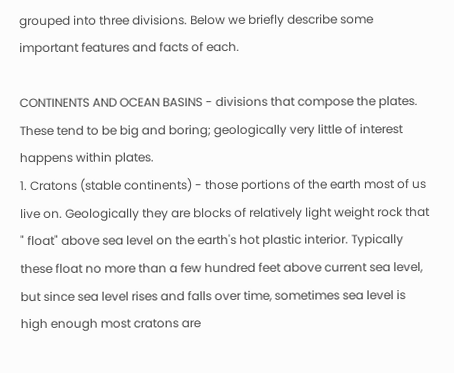grouped into three divisions. Below we briefly describe some important features and facts of each.

CONTINENTS AND OCEAN BASINS - divisions that compose the plates. These tend to be big and boring; geologically very little of interest happens within plates.
1. Cratons (stable continents) - those portions of the earth most of us live on. Geologically they are blocks of relatively light weight rock that " float" above sea level on the earth's hot plastic interior. Typically these float no more than a few hundred feet above current sea level, but since sea level rises and falls over time, sometimes sea level is high enough most cratons are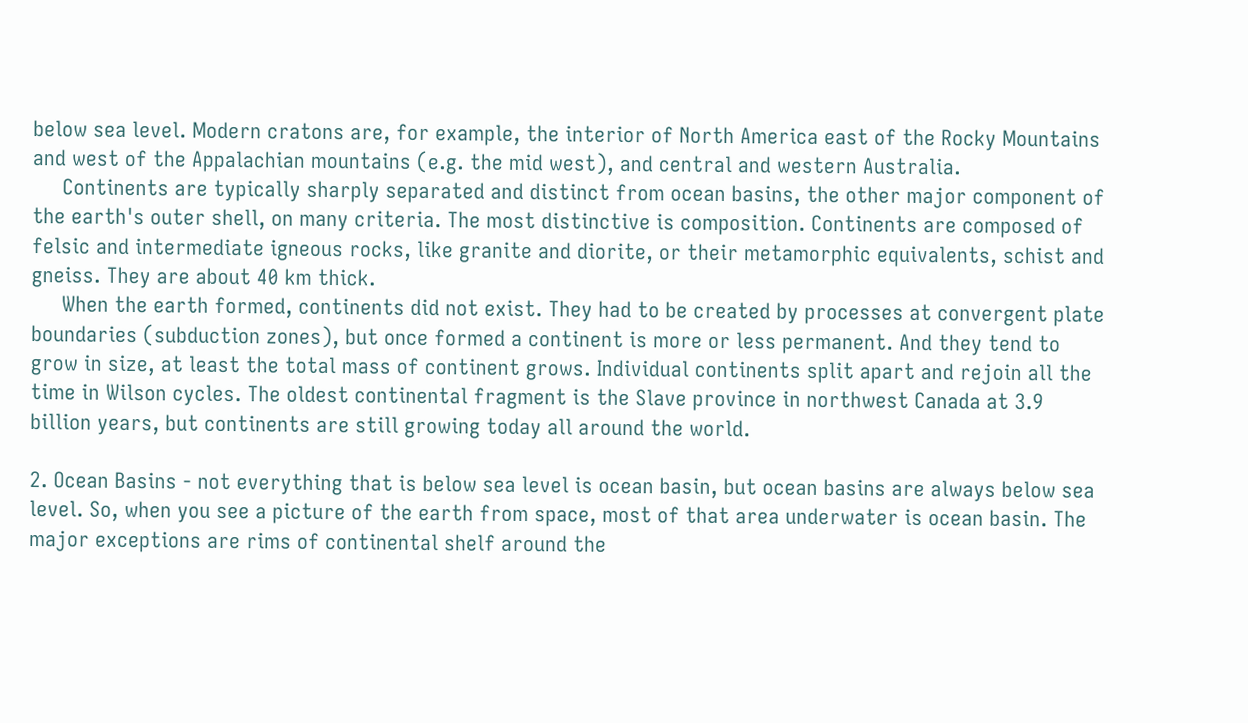below sea level. Modern cratons are, for example, the interior of North America east of the Rocky Mountains and west of the Appalachian mountains (e.g. the mid west), and central and western Australia.
     Continents are typically sharply separated and distinct from ocean basins, the other major component of the earth's outer shell, on many criteria. The most distinctive is composition. Continents are composed of felsic and intermediate igneous rocks, like granite and diorite, or their metamorphic equivalents, schist and gneiss. They are about 40 km thick.
     When the earth formed, continents did not exist. They had to be created by processes at convergent plate boundaries (subduction zones), but once formed a continent is more or less permanent. And they tend to grow in size, at least the total mass of continent grows. Individual continents split apart and rejoin all the time in Wilson cycles. The oldest continental fragment is the Slave province in northwest Canada at 3.9 billion years, but continents are still growing today all around the world.

2. Ocean Basins - not everything that is below sea level is ocean basin, but ocean basins are always below sea level. So, when you see a picture of the earth from space, most of that area underwater is ocean basin. The major exceptions are rims of continental shelf around the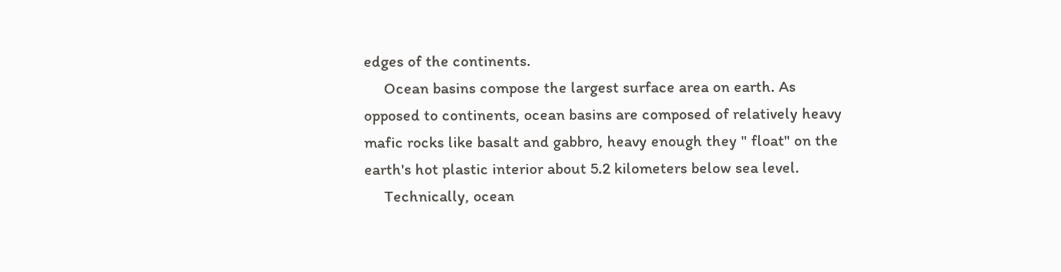edges of the continents.
     Ocean basins compose the largest surface area on earth. As opposed to continents, ocean basins are composed of relatively heavy mafic rocks like basalt and gabbro, heavy enough they " float" on the earth's hot plastic interior about 5.2 kilometers below sea level.
     Technically, ocean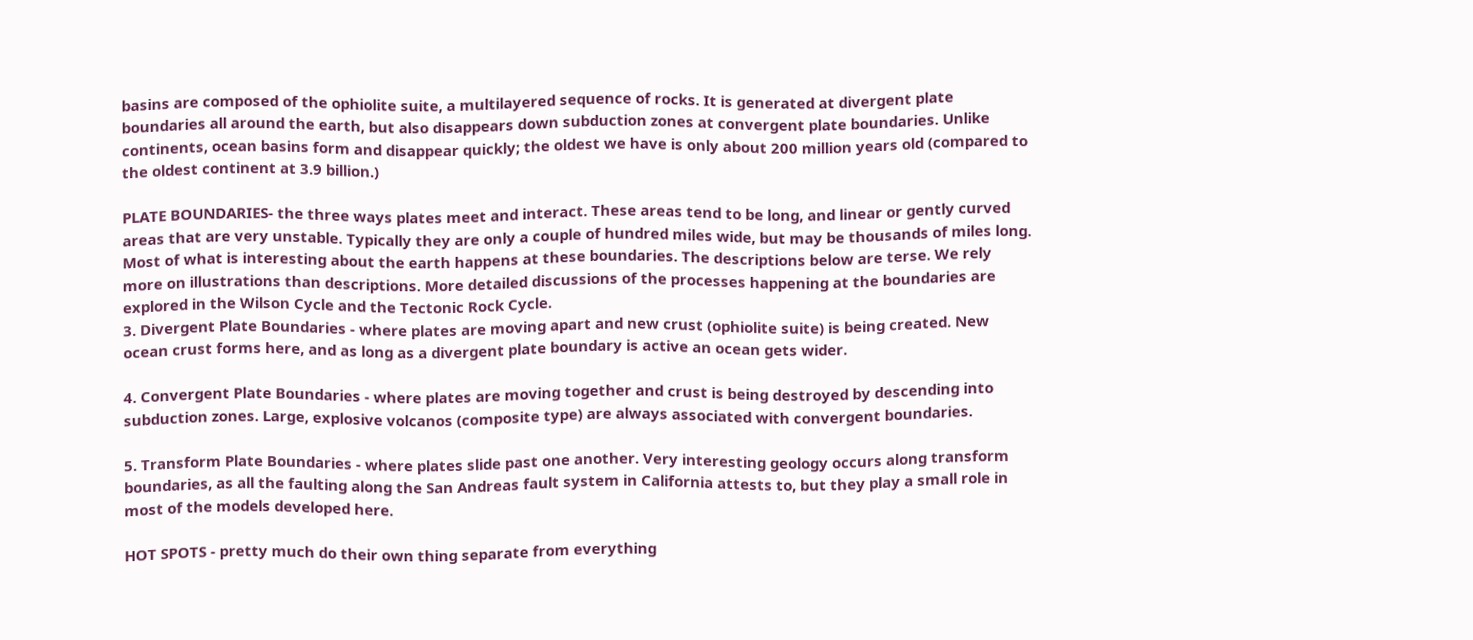basins are composed of the ophiolite suite, a multilayered sequence of rocks. It is generated at divergent plate boundaries all around the earth, but also disappears down subduction zones at convergent plate boundaries. Unlike continents, ocean basins form and disappear quickly; the oldest we have is only about 200 million years old (compared to the oldest continent at 3.9 billion.)

PLATE BOUNDARIES- the three ways plates meet and interact. These areas tend to be long, and linear or gently curved areas that are very unstable. Typically they are only a couple of hundred miles wide, but may be thousands of miles long. Most of what is interesting about the earth happens at these boundaries. The descriptions below are terse. We rely more on illustrations than descriptions. More detailed discussions of the processes happening at the boundaries are explored in the Wilson Cycle and the Tectonic Rock Cycle.
3. Divergent Plate Boundaries - where plates are moving apart and new crust (ophiolite suite) is being created. New ocean crust forms here, and as long as a divergent plate boundary is active an ocean gets wider.

4. Convergent Plate Boundaries - where plates are moving together and crust is being destroyed by descending into subduction zones. Large, explosive volcanos (composite type) are always associated with convergent boundaries.

5. Transform Plate Boundaries - where plates slide past one another. Very interesting geology occurs along transform boundaries, as all the faulting along the San Andreas fault system in California attests to, but they play a small role in most of the models developed here.

HOT SPOTS - pretty much do their own thing separate from everything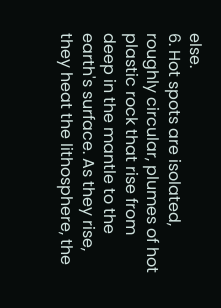else.
6. Hot spots are isolated, roughly circular, plumes of hot plastic rock that rise from deep in the mantle to the earth's surface. As they rise, they heat the lithosphere, the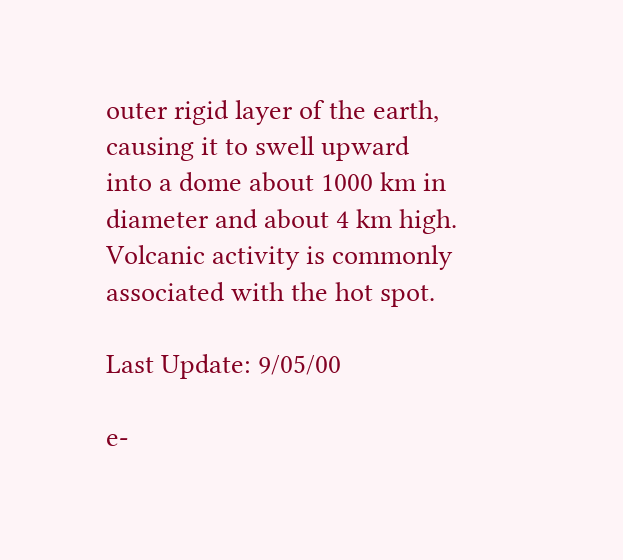outer rigid layer of the earth, causing it to swell upward into a dome about 1000 km in diameter and about 4 km high. Volcanic activity is commonly associated with the hot spot.

Last Update: 9/05/00

e-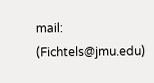mail: (Fichtels@jmu.edu)